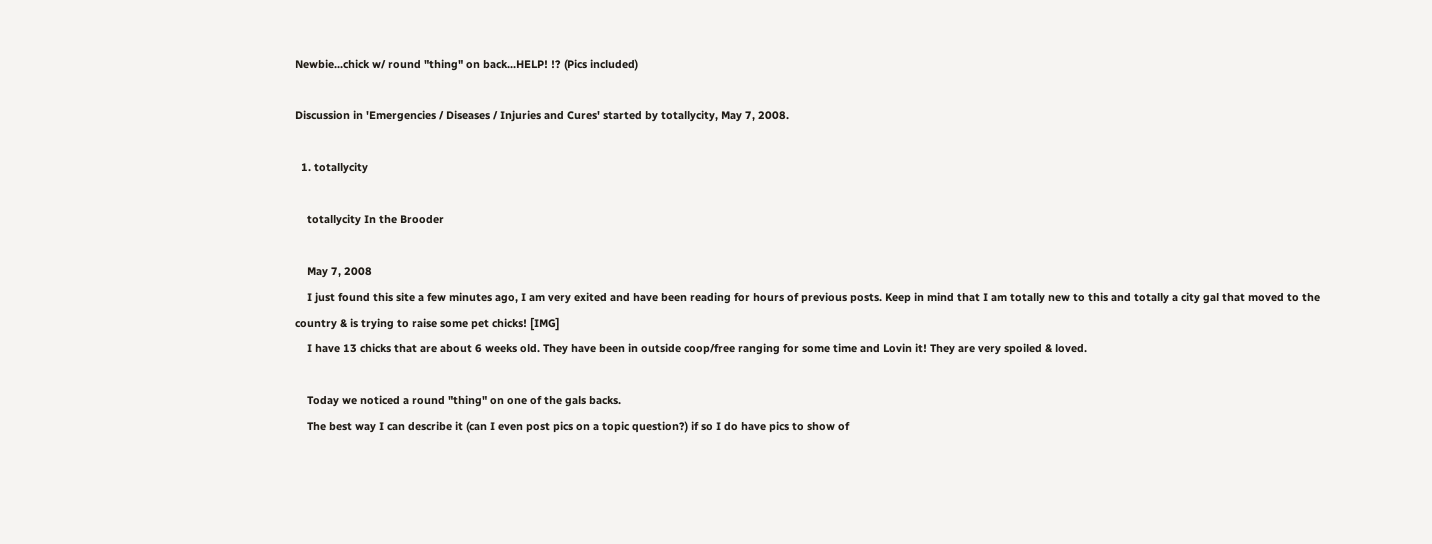Newbie...chick w/ round "thing" on back...HELP! !? (Pics included)

Discussion in 'Emergencies / Diseases / Injuries and Cures' started by totallycity, May 7, 2008.

  1. totallycity

    totallycity In the Brooder

    May 7, 2008
    I just found this site a few minutes ago, I am very exited and have been reading for hours of previous posts. Keep in mind that I am totally new to this and totally a city gal that moved to the country & is trying to raise some pet chicks! [IMG]
    I have 13 chicks that are about 6 weeks old. They have been in outside coop/free ranging for some time and Lovin it! They are very spoiled & loved.

    Today we noticed a round "thing" on one of the gals backs.
    The best way I can describe it (can I even post pics on a topic question?) if so I do have pics to show of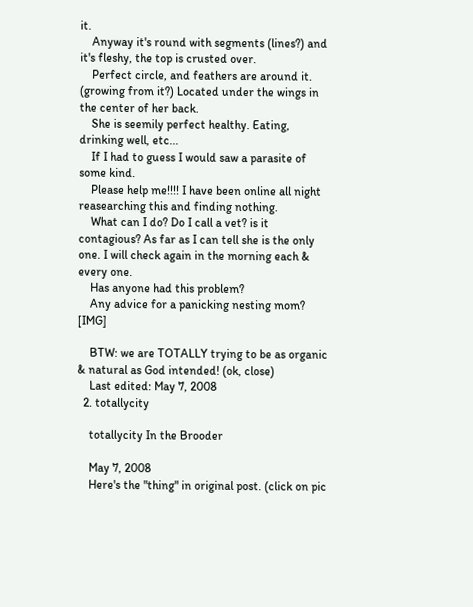it.
    Anyway it's round with segments (lines?) and it's fleshy, the top is crusted over.
    Perfect circle, and feathers are around it. (growing from it?) Located under the wings in the center of her back.
    She is seemily perfect healthy. Eating, drinking well, etc...
    If I had to guess I would saw a parasite of some kind.
    Please help me!!!! I have been online all night reasearching this and finding nothing.
    What can I do? Do I call a vet? is it contagious? As far as I can tell she is the only one. I will check again in the morning each & every one.
    Has anyone had this problem?
    Any advice for a panicking nesting mom? [IMG]

    BTW: we are TOTALLY trying to be as organic & natural as God intended! (ok, close)
    Last edited: May 7, 2008
  2. totallycity

    totallycity In the Brooder

    May 7, 2008
    Here's the "thing" in original post. (click on pic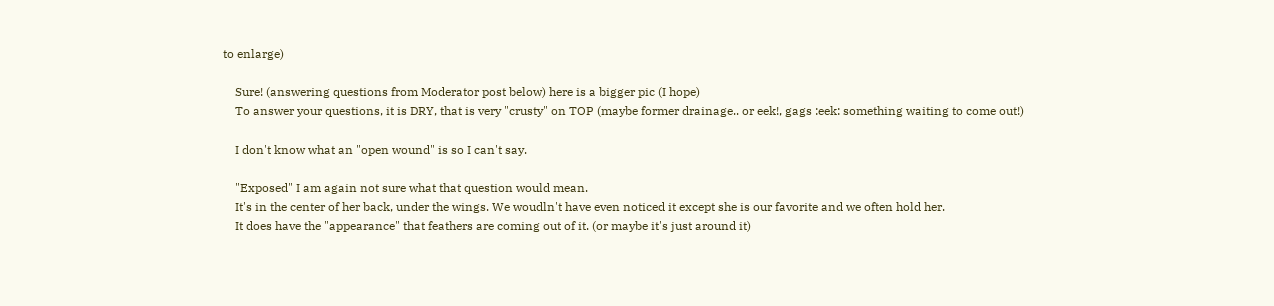to enlarge)

    Sure! (answering questions from Moderator post below) here is a bigger pic (I hope)
    To answer your questions, it is DRY, that is very "crusty" on TOP (maybe former drainage.. or eek!, gags :eek: something waiting to come out!)

    I don't know what an "open wound" is so I can't say.

    "Exposed" I am again not sure what that question would mean.
    It's in the center of her back, under the wings. We woudln't have even noticed it except she is our favorite and we often hold her.
    It does have the "appearance" that feathers are coming out of it. (or maybe it's just around it)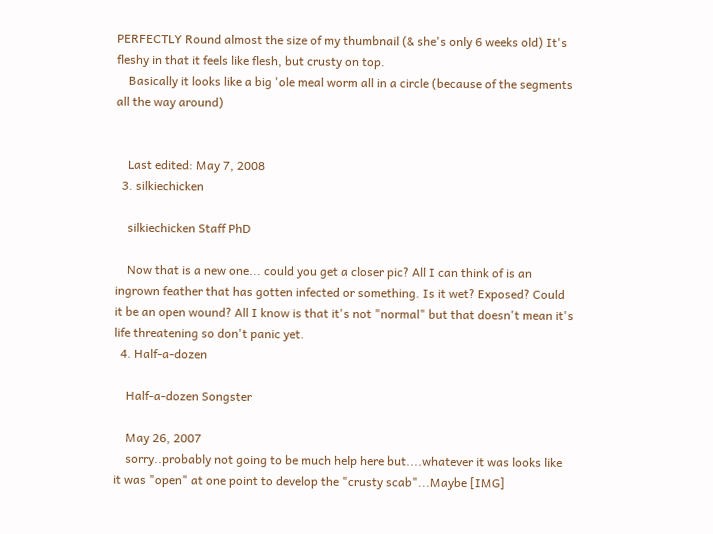PERFECTLY Round almost the size of my thumbnail (& she's only 6 weeks old) It's fleshy in that it feels like flesh, but crusty on top.
    Basically it looks like a big 'ole meal worm all in a circle (because of the segments all the way around)


    Last edited: May 7, 2008
  3. silkiechicken

    silkiechicken Staff PhD

    Now that is a new one... could you get a closer pic? All I can think of is an ingrown feather that has gotten infected or something. Is it wet? Exposed? Could it be an open wound? All I know is that it's not "normal" but that doesn't mean it's life threatening so don't panic yet.
  4. Half-a-dozen

    Half-a-dozen Songster

    May 26, 2007
    sorry..probably not going to be much help here but....whatever it was looks like it was "open" at one point to develop the "crusty scab"...Maybe [IMG]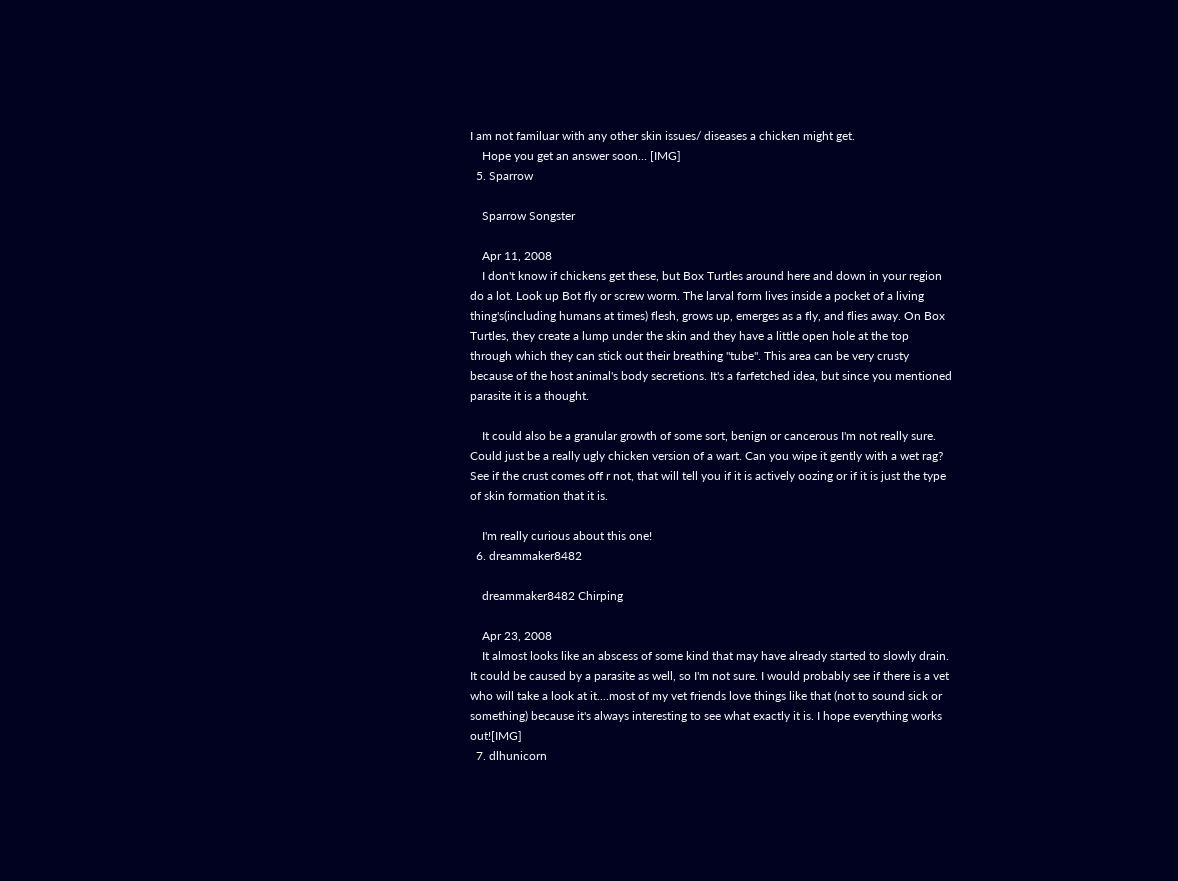I am not familuar with any other skin issues/ diseases a chicken might get.
    Hope you get an answer soon... [IMG]
  5. Sparrow

    Sparrow Songster

    Apr 11, 2008
    I don't know if chickens get these, but Box Turtles around here and down in your region do a lot. Look up Bot fly or screw worm. The larval form lives inside a pocket of a living thing's(including humans at times) flesh, grows up, emerges as a fly, and flies away. On Box Turtles, they create a lump under the skin and they have a little open hole at the top through which they can stick out their breathing "tube". This area can be very crusty because of the host animal's body secretions. It's a farfetched idea, but since you mentioned parasite it is a thought.

    It could also be a granular growth of some sort, benign or cancerous I'm not really sure. Could just be a really ugly chicken version of a wart. Can you wipe it gently with a wet rag? See if the crust comes off r not, that will tell you if it is actively oozing or if it is just the type of skin formation that it is.

    I'm really curious about this one!
  6. dreammaker8482

    dreammaker8482 Chirping

    Apr 23, 2008
    It almost looks like an abscess of some kind that may have already started to slowly drain. It could be caused by a parasite as well, so I'm not sure. I would probably see if there is a vet who will take a look at it....most of my vet friends love things like that (not to sound sick or something) because it's always interesting to see what exactly it is. I hope everything works out![IMG]
  7. dlhunicorn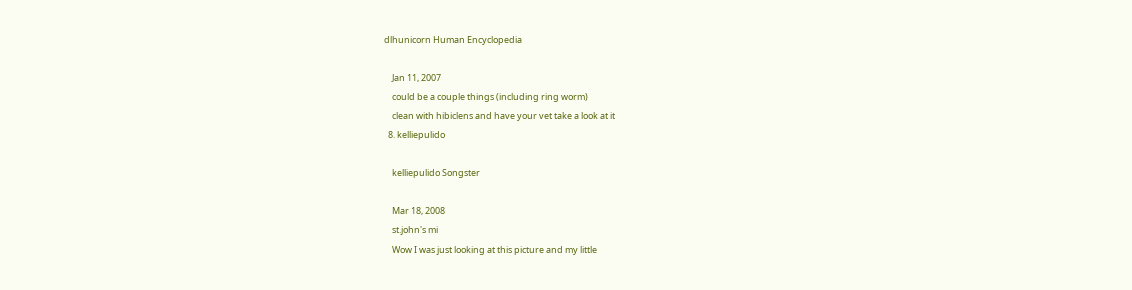dlhunicorn Human Encyclopedia

    Jan 11, 2007
    could be a couple things (including ring worm)
    clean with hibiclens and have your vet take a look at it
  8. kelliepulido

    kelliepulido Songster

    Mar 18, 2008
    st.john's mi
    Wow I was just looking at this picture and my little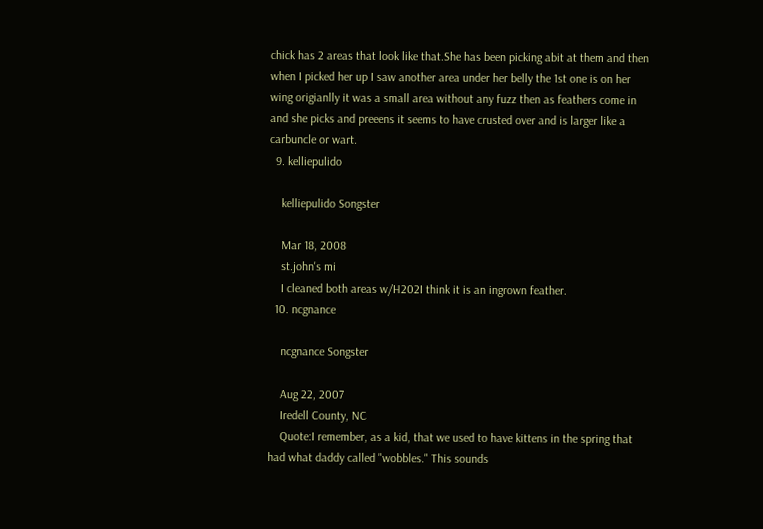chick has 2 areas that look like that.She has been picking abit at them and then when I picked her up I saw another area under her belly the 1st one is on her wing origianlly it was a small area without any fuzz then as feathers come in and she picks and preeens it seems to have crusted over and is larger like a carbuncle or wart.
  9. kelliepulido

    kelliepulido Songster

    Mar 18, 2008
    st.john's mi
    I cleaned both areas w/H202I think it is an ingrown feather.
  10. ncgnance

    ncgnance Songster

    Aug 22, 2007
    Iredell County, NC
    Quote:I remember, as a kid, that we used to have kittens in the spring that had what daddy called "wobbles." This sounds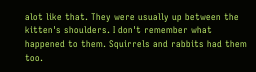alot like that. They were usually up between the kitten's shoulders. I don't remember what happened to them. Squirrels and rabbits had them too.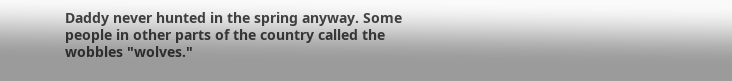Daddy never hunted in the spring anyway. Some people in other parts of the country called the wobbles "wolves."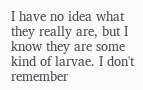I have no idea what they really are, but I know they are some kind of larvae. I don't remember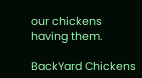our chickens having them.

BackYard Chickens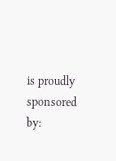is proudly sponsored by: